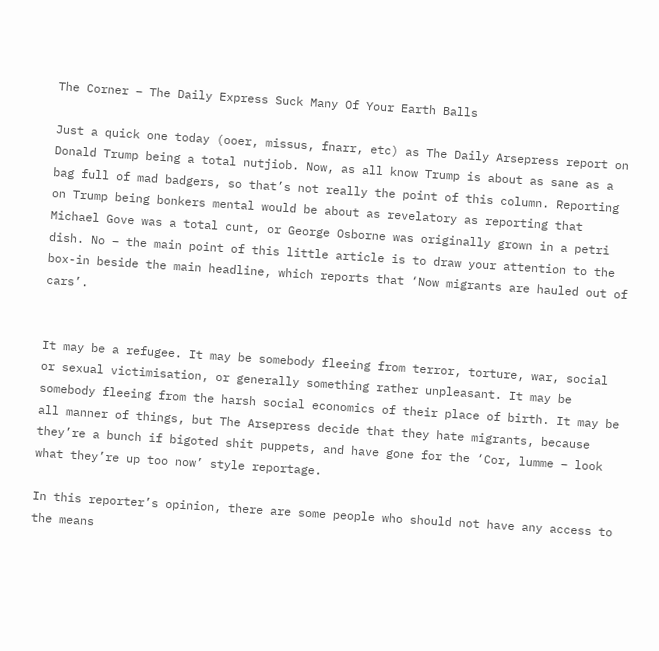The Corner – The Daily Express Suck Many Of Your Earth Balls

Just a quick one today (ooer, missus, fnarr, etc) as The Daily Arsepress report on Donald Trump being a total nutjiob. Now, as all know Trump is about as sane as a bag full of mad badgers, so that’s not really the point of this column. Reporting on Trump being bonkers mental would be about as revelatory as reporting that Michael Gove was a total cunt, or George Osborne was originally grown in a petri dish. No – the main point of this little article is to draw your attention to the box-in beside the main headline, which reports that ‘Now migrants are hauled out of cars’.


It may be a refugee. It may be somebody fleeing from terror, torture, war, social or sexual victimisation, or generally something rather unpleasant. It may be somebody fleeing from the harsh social economics of their place of birth. It may be all manner of things, but The Arsepress decide that they hate migrants, because they’re a bunch if bigoted shit puppets, and have gone for the ‘Cor, lumme – look what they’re up too now’ style reportage.

In this reporter’s opinion, there are some people who should not have any access to the means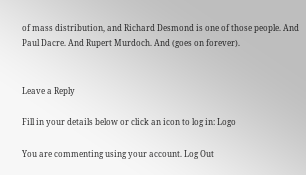of mass distribution, and Richard Desmond is one of those people. And Paul Dacre. And Rupert Murdoch. And (goes on forever).


Leave a Reply

Fill in your details below or click an icon to log in: Logo

You are commenting using your account. Log Out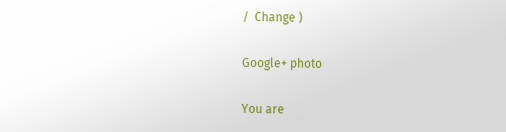/  Change )

Google+ photo

You are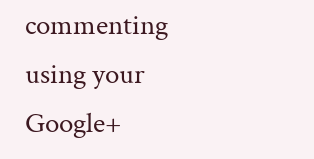commenting using your Google+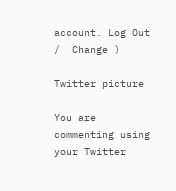account. Log Out /  Change )

Twitter picture

You are commenting using your Twitter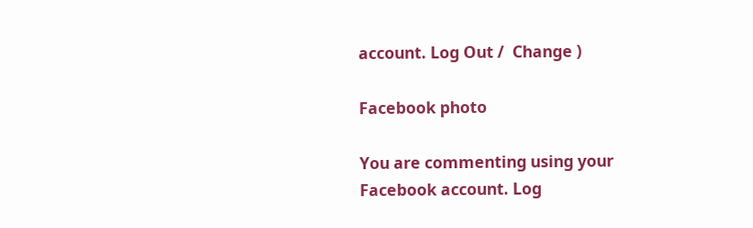account. Log Out /  Change )

Facebook photo

You are commenting using your Facebook account. Log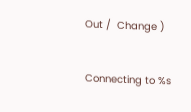Out /  Change )


Connecting to %s